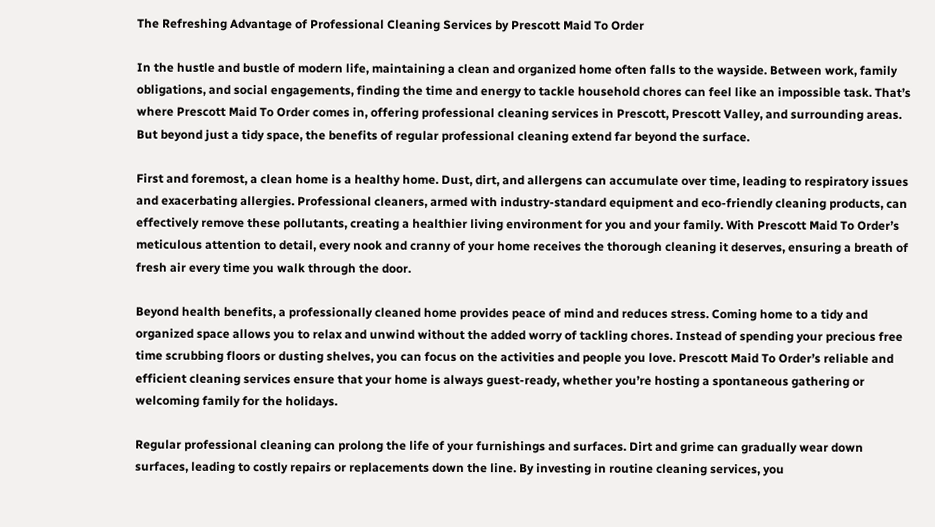The Refreshing Advantage of Professional Cleaning Services by Prescott Maid To Order

In the hustle and bustle of modern life, maintaining a clean and organized home often falls to the wayside. Between work, family obligations, and social engagements, finding the time and energy to tackle household chores can feel like an impossible task. That’s where Prescott Maid To Order comes in, offering professional cleaning services in Prescott, Prescott Valley, and surrounding areas. But beyond just a tidy space, the benefits of regular professional cleaning extend far beyond the surface.

First and foremost, a clean home is a healthy home. Dust, dirt, and allergens can accumulate over time, leading to respiratory issues and exacerbating allergies. Professional cleaners, armed with industry-standard equipment and eco-friendly cleaning products, can effectively remove these pollutants, creating a healthier living environment for you and your family. With Prescott Maid To Order’s meticulous attention to detail, every nook and cranny of your home receives the thorough cleaning it deserves, ensuring a breath of fresh air every time you walk through the door.

Beyond health benefits, a professionally cleaned home provides peace of mind and reduces stress. Coming home to a tidy and organized space allows you to relax and unwind without the added worry of tackling chores. Instead of spending your precious free time scrubbing floors or dusting shelves, you can focus on the activities and people you love. Prescott Maid To Order’s reliable and efficient cleaning services ensure that your home is always guest-ready, whether you’re hosting a spontaneous gathering or welcoming family for the holidays.

Regular professional cleaning can prolong the life of your furnishings and surfaces. Dirt and grime can gradually wear down surfaces, leading to costly repairs or replacements down the line. By investing in routine cleaning services, you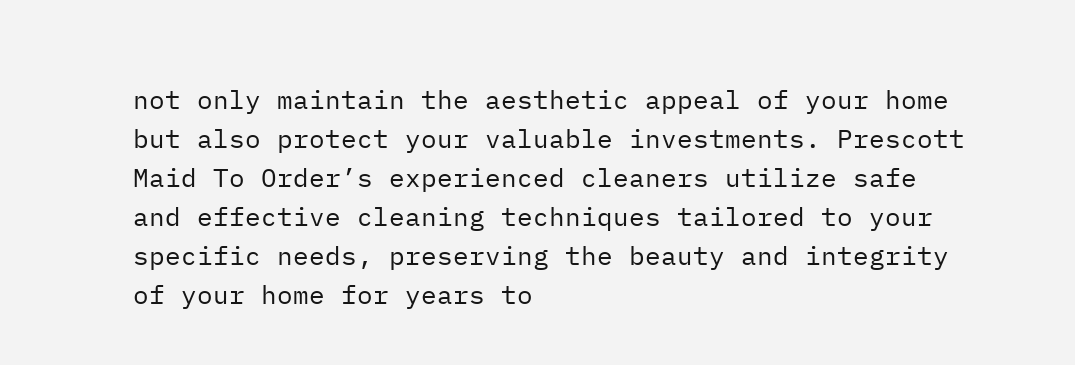not only maintain the aesthetic appeal of your home but also protect your valuable investments. Prescott Maid To Order’s experienced cleaners utilize safe and effective cleaning techniques tailored to your specific needs, preserving the beauty and integrity of your home for years to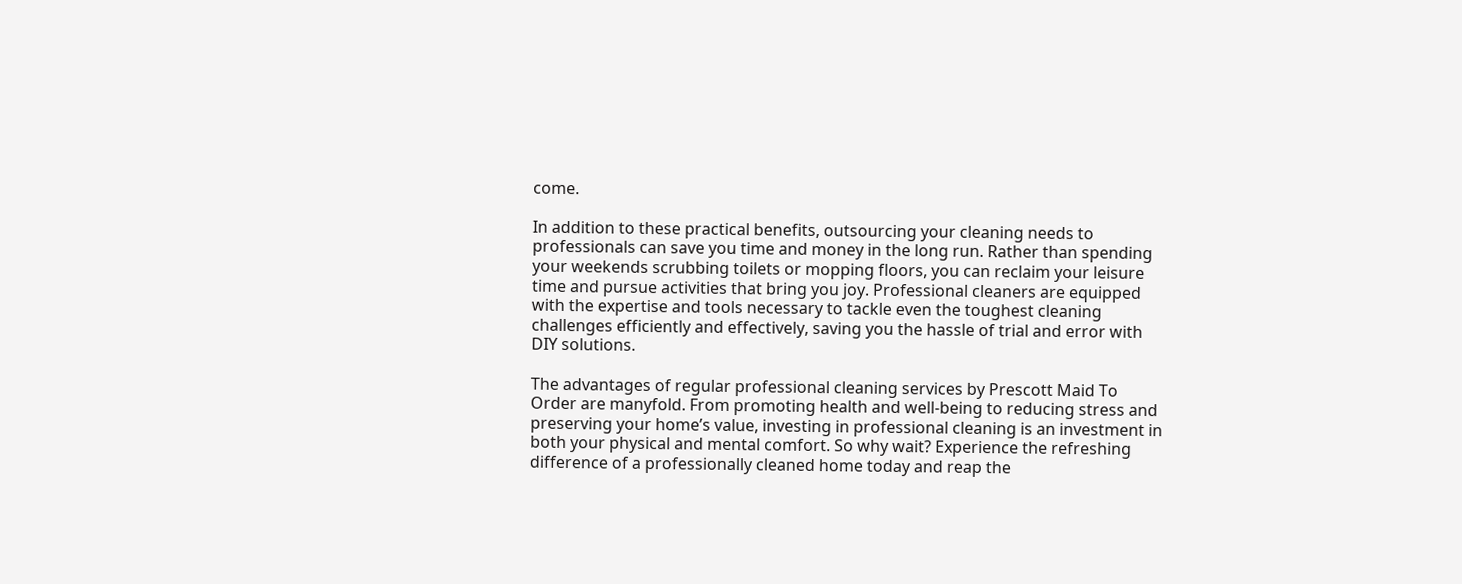come.

In addition to these practical benefits, outsourcing your cleaning needs to professionals can save you time and money in the long run. Rather than spending your weekends scrubbing toilets or mopping floors, you can reclaim your leisure time and pursue activities that bring you joy. Professional cleaners are equipped with the expertise and tools necessary to tackle even the toughest cleaning challenges efficiently and effectively, saving you the hassle of trial and error with DIY solutions.

The advantages of regular professional cleaning services by Prescott Maid To Order are manyfold. From promoting health and well-being to reducing stress and preserving your home’s value, investing in professional cleaning is an investment in both your physical and mental comfort. So why wait? Experience the refreshing difference of a professionally cleaned home today and reap the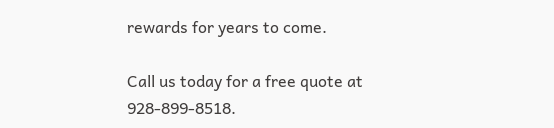rewards for years to come.

Call us today for a free quote at 928-899-8518.